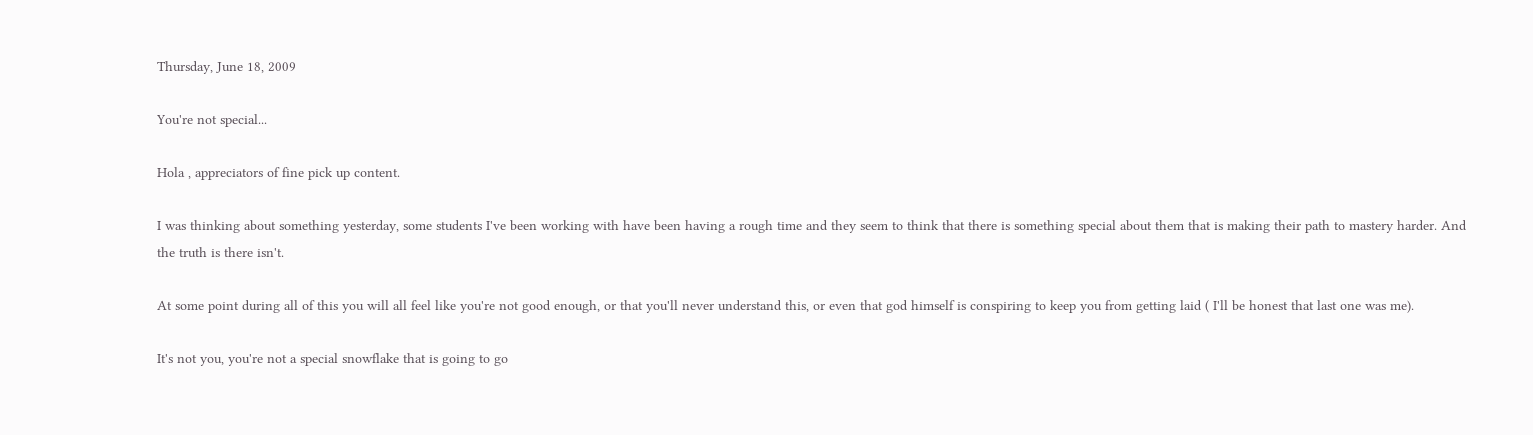Thursday, June 18, 2009

You're not special...

Hola , appreciators of fine pick up content.

I was thinking about something yesterday, some students I've been working with have been having a rough time and they seem to think that there is something special about them that is making their path to mastery harder. And the truth is there isn't.

At some point during all of this you will all feel like you're not good enough, or that you'll never understand this, or even that god himself is conspiring to keep you from getting laid ( I'll be honest that last one was me).

It's not you, you're not a special snowflake that is going to go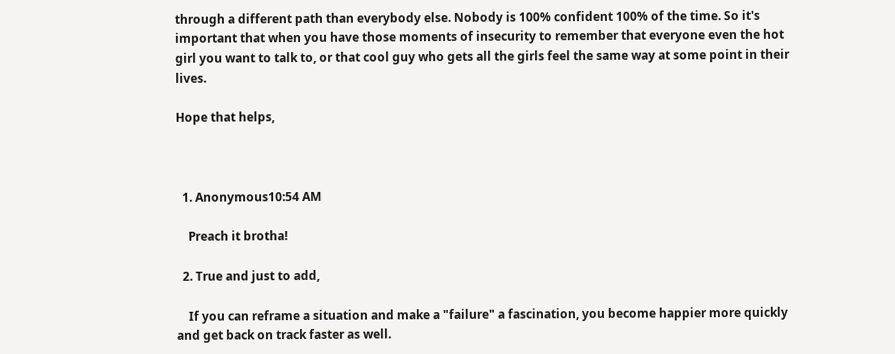through a different path than everybody else. Nobody is 100% confident 100% of the time. So it's important that when you have those moments of insecurity to remember that everyone even the hot girl you want to talk to, or that cool guy who gets all the girls feel the same way at some point in their lives.

Hope that helps,



  1. Anonymous10:54 AM

    Preach it brotha!

  2. True and just to add,

    If you can reframe a situation and make a "failure" a fascination, you become happier more quickly and get back on track faster as well.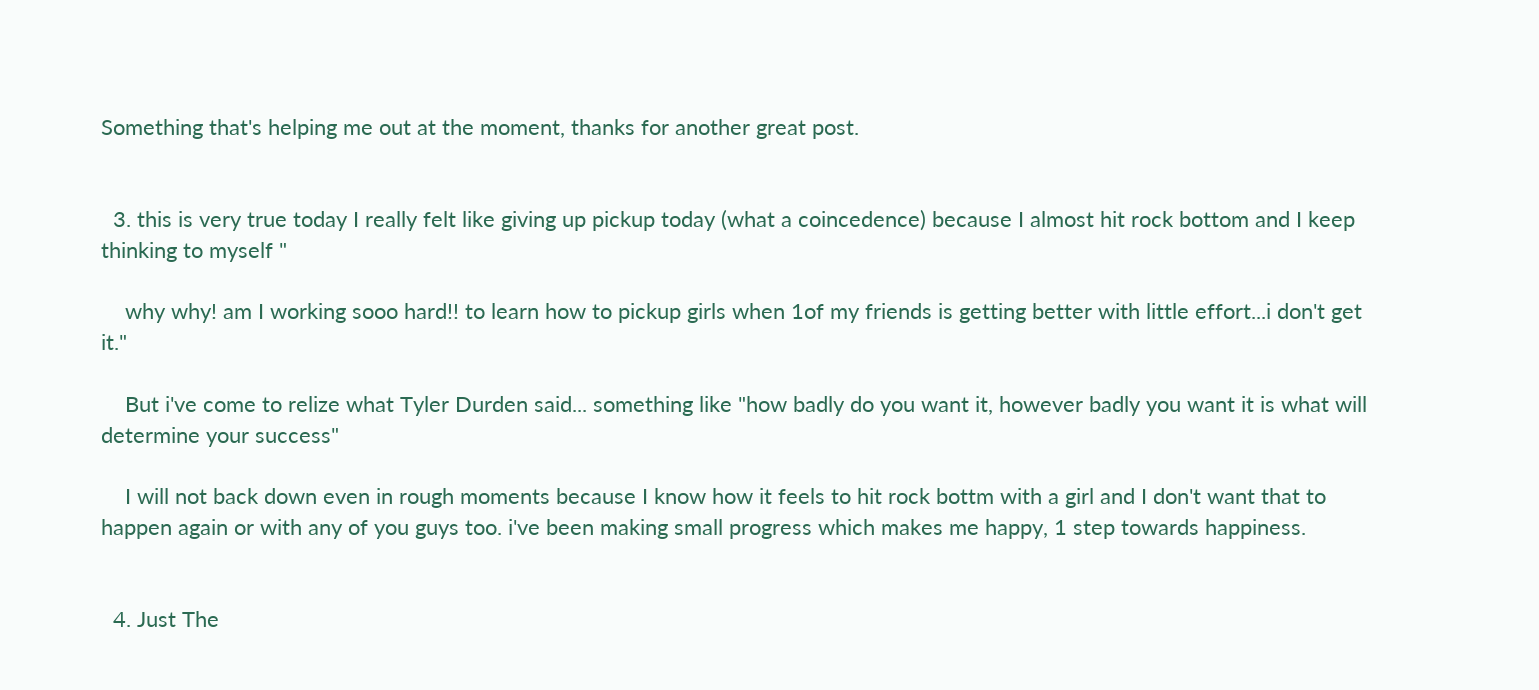Something that's helping me out at the moment, thanks for another great post.


  3. this is very true today I really felt like giving up pickup today (what a coincedence) because I almost hit rock bottom and I keep thinking to myself "

    why why! am I working sooo hard!! to learn how to pickup girls when 1of my friends is getting better with little effort...i don't get it."

    But i've come to relize what Tyler Durden said... something like "how badly do you want it, however badly you want it is what will determine your success"

    I will not back down even in rough moments because I know how it feels to hit rock bottm with a girl and I don't want that to happen again or with any of you guys too. i've been making small progress which makes me happy, 1 step towards happiness.


  4. Just The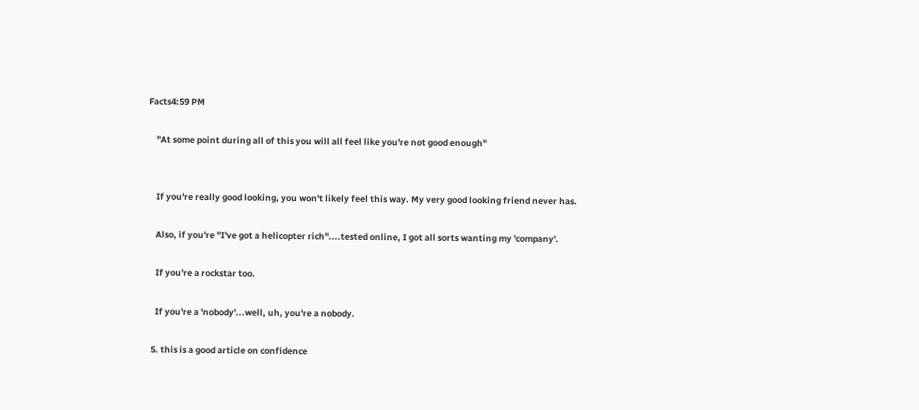Facts4:59 PM

    "At some point during all of this you will all feel like you're not good enough"


    If you're really good looking, you won't likely feel this way. My very good looking friend never has.

    Also, if you're "I've got a helicopter rich"....tested online, I got all sorts wanting my 'company'.

    If you're a rockstar too.

    If you're a 'nobody'...well, uh, you're a nobody.

  5. this is a good article on confidence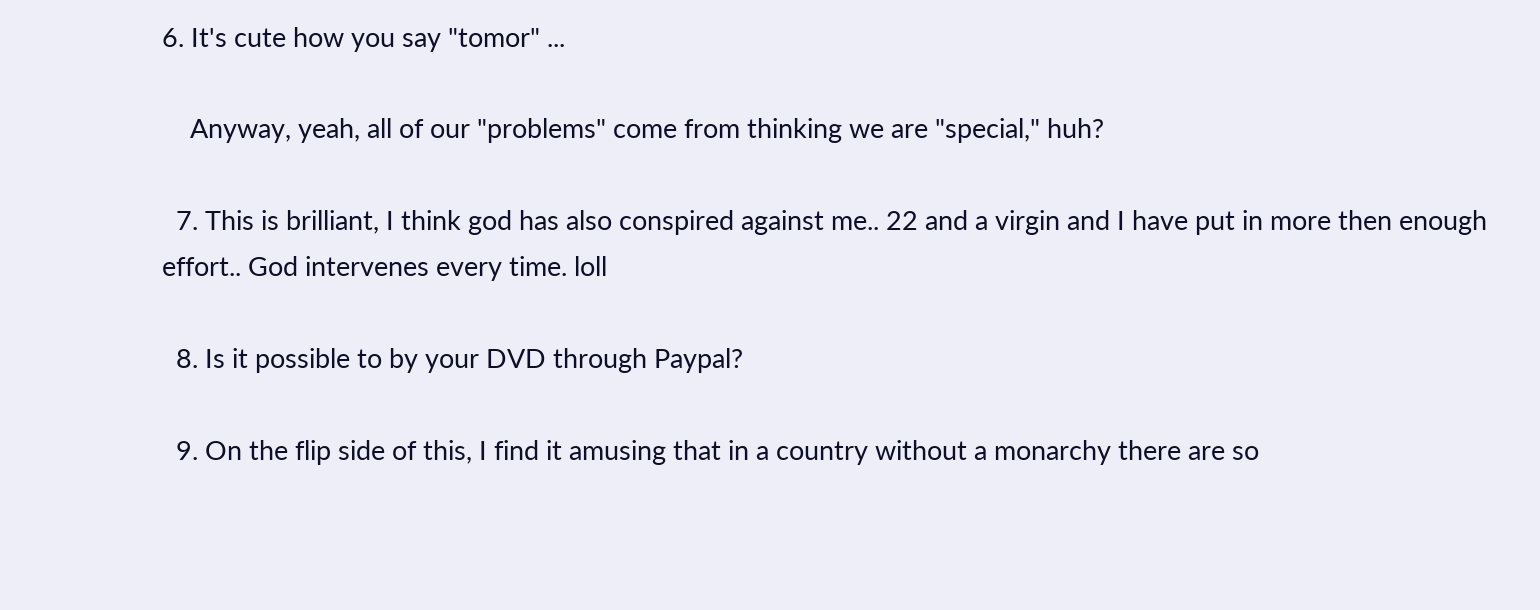6. It's cute how you say "tomor" ...

    Anyway, yeah, all of our "problems" come from thinking we are "special," huh?

  7. This is brilliant, I think god has also conspired against me.. 22 and a virgin and I have put in more then enough effort.. God intervenes every time. loll

  8. Is it possible to by your DVD through Paypal?

  9. On the flip side of this, I find it amusing that in a country without a monarchy there are so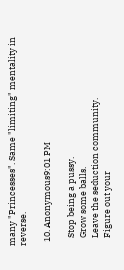many "Princesses". Same "limiting" mentality in reverse.

  10. Anonymous9:01 PM

    Stop being a pussy.
    Grow some balls.
    Leave the seduction community.
    Figure out your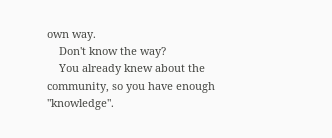own way.
    Don't know the way?
    You already knew about the community, so you have enough "knowledge".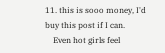11. this is sooo money, I'd buy this post if I can.
    Even hot girls feel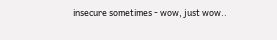insecure sometimes - wow, just wow..